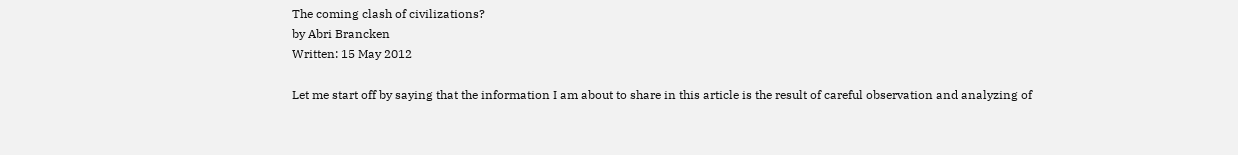The coming clash of civilizations?
by Abri Brancken
Written: 15 May 2012

Let me start off by saying that the information I am about to share in this article is the result of careful observation and analyzing of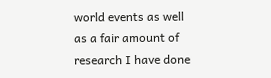world events as well as a fair amount of research I have done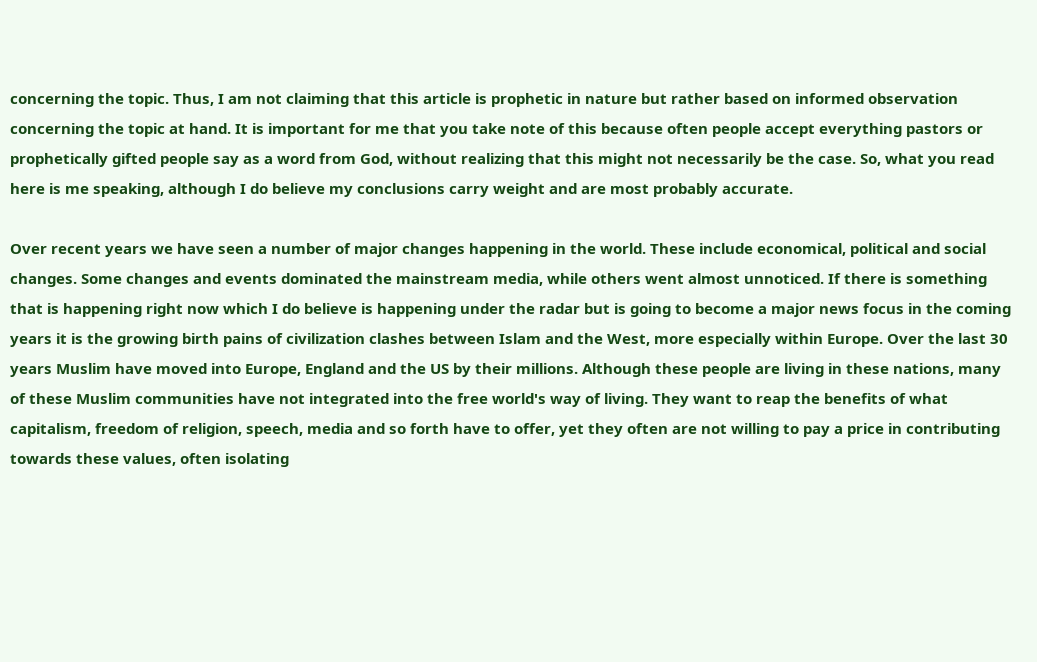concerning the topic. Thus, I am not claiming that this article is prophetic in nature but rather based on informed observation concerning the topic at hand. It is important for me that you take note of this because often people accept everything pastors or prophetically gifted people say as a word from God, without realizing that this might not necessarily be the case. So, what you read here is me speaking, although I do believe my conclusions carry weight and are most probably accurate.

Over recent years we have seen a number of major changes happening in the world. These include economical, political and social changes. Some changes and events dominated the mainstream media, while others went almost unnoticed. If there is something that is happening right now which I do believe is happening under the radar but is going to become a major news focus in the coming years it is the growing birth pains of civilization clashes between Islam and the West, more especially within Europe. Over the last 30 years Muslim have moved into Europe, England and the US by their millions. Although these people are living in these nations, many of these Muslim communities have not integrated into the free world's way of living. They want to reap the benefits of what capitalism, freedom of religion, speech, media and so forth have to offer, yet they often are not willing to pay a price in contributing towards these values, often isolating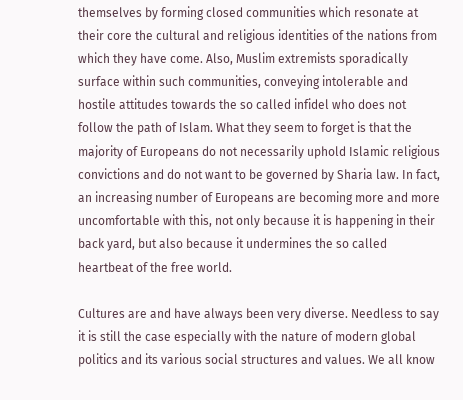themselves by forming closed communities which resonate at their core the cultural and religious identities of the nations from which they have come. Also, Muslim extremists sporadically surface within such communities, conveying intolerable and hostile attitudes towards the so called infidel who does not follow the path of Islam. What they seem to forget is that the majority of Europeans do not necessarily uphold Islamic religious convictions and do not want to be governed by Sharia law. In fact, an increasing number of Europeans are becoming more and more uncomfortable with this, not only because it is happening in their back yard, but also because it undermines the so called heartbeat of the free world.

Cultures are and have always been very diverse. Needless to say it is still the case especially with the nature of modern global politics and its various social structures and values. We all know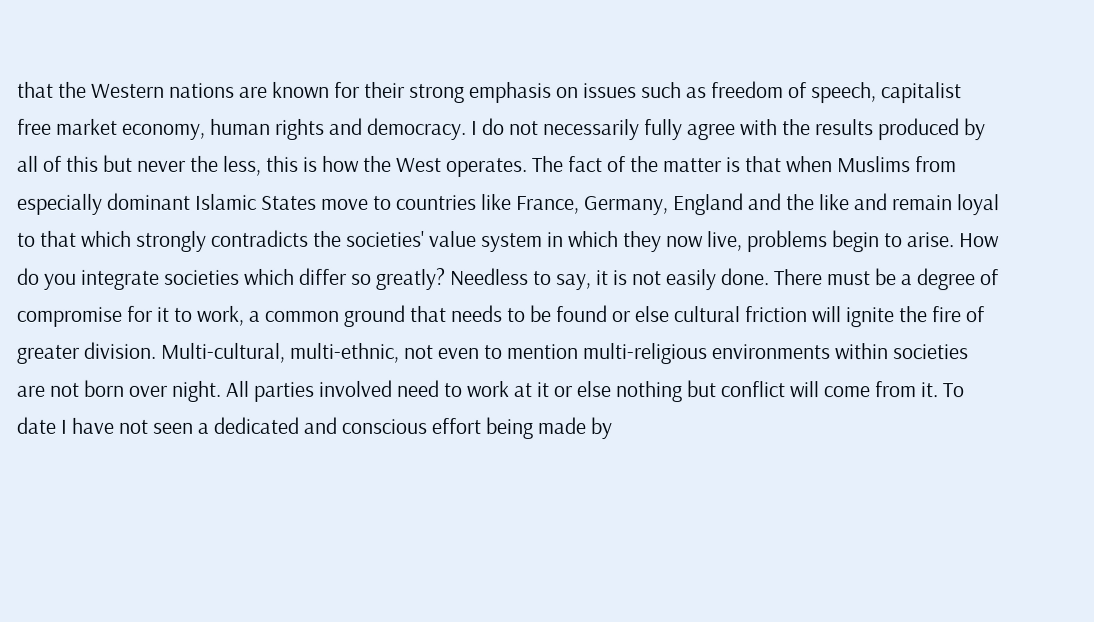that the Western nations are known for their strong emphasis on issues such as freedom of speech, capitalist free market economy, human rights and democracy. I do not necessarily fully agree with the results produced by all of this but never the less, this is how the West operates. The fact of the matter is that when Muslims from especially dominant Islamic States move to countries like France, Germany, England and the like and remain loyal to that which strongly contradicts the societies' value system in which they now live, problems begin to arise. How do you integrate societies which differ so greatly? Needless to say, it is not easily done. There must be a degree of compromise for it to work, a common ground that needs to be found or else cultural friction will ignite the fire of greater division. Multi-cultural, multi-ethnic, not even to mention multi-religious environments within societies are not born over night. All parties involved need to work at it or else nothing but conflict will come from it. To date I have not seen a dedicated and conscious effort being made by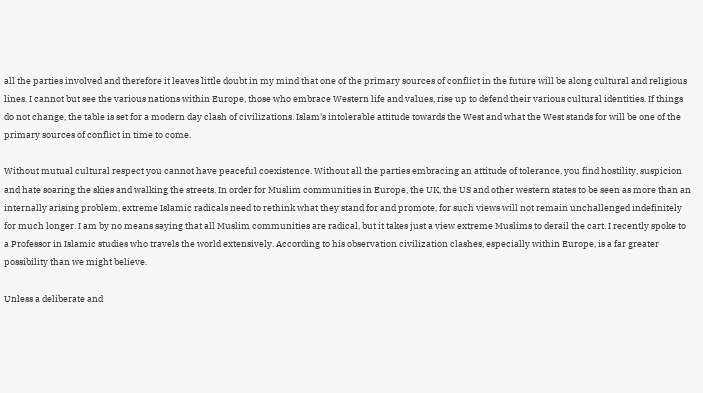all the parties involved and therefore it leaves little doubt in my mind that one of the primary sources of conflict in the future will be along cultural and religious lines. I cannot but see the various nations within Europe, those who embrace Western life and values, rise up to defend their various cultural identities. If things do not change, the table is set for a modern day clash of civilizations. Islam's intolerable attitude towards the West and what the West stands for will be one of the primary sources of conflict in time to come.

Without mutual cultural respect you cannot have peaceful coexistence. Without all the parties embracing an attitude of tolerance, you find hostility, suspicion and hate soaring the skies and walking the streets. In order for Muslim communities in Europe, the UK, the US and other western states to be seen as more than an internally arising problem, extreme Islamic radicals need to rethink what they stand for and promote, for such views will not remain unchallenged indefinitely for much longer. I am by no means saying that all Muslim communities are radical, but it takes just a view extreme Muslims to derail the cart. I recently spoke to a Professor in Islamic studies who travels the world extensively. According to his observation civilization clashes, especially within Europe, is a far greater possibility than we might believe.

Unless a deliberate and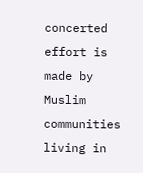concerted effort is made by Muslim communities living in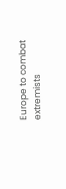Europe to combat extremists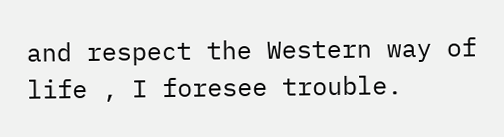and respect the Western way of life , I foresee trouble.